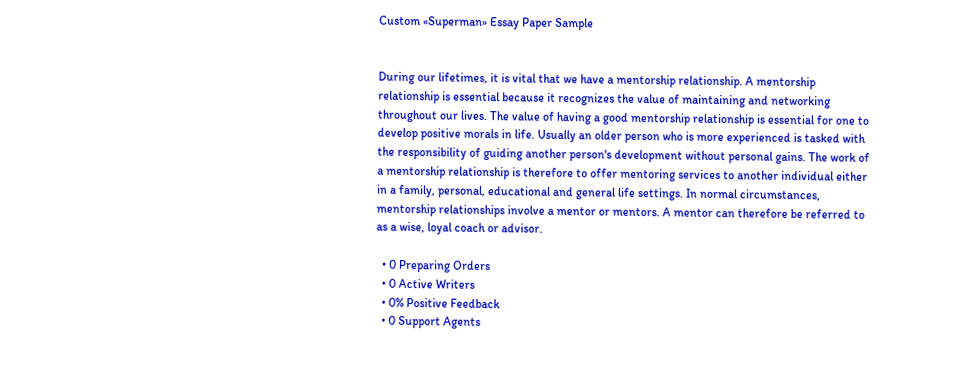Custom «Superman» Essay Paper Sample


During our lifetimes, it is vital that we have a mentorship relationship. A mentorship relationship is essential because it recognizes the value of maintaining and networking throughout our lives. The value of having a good mentorship relationship is essential for one to develop positive morals in life. Usually an older person who is more experienced is tasked with the responsibility of guiding another person's development without personal gains. The work of a mentorship relationship is therefore to offer mentoring services to another individual either in a family, personal, educational and general life settings. In normal circumstances, mentorship relationships involve a mentor or mentors. A mentor can therefore be referred to as a wise, loyal coach or advisor.

  • 0 Preparing Orders
  • 0 Active Writers
  • 0% Positive Feedback
  • 0 Support Agents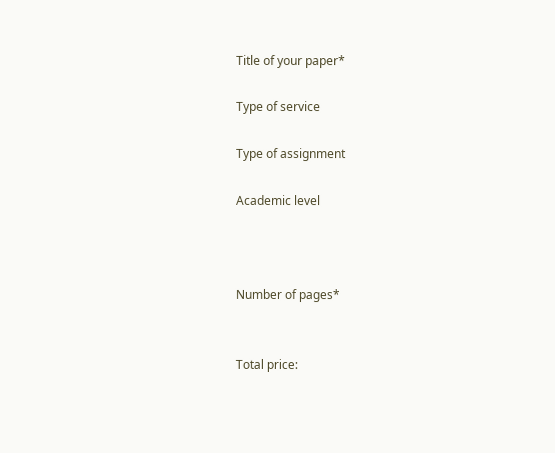Title of your paper*

Type of service

Type of assignment

Academic level



Number of pages*


Total price: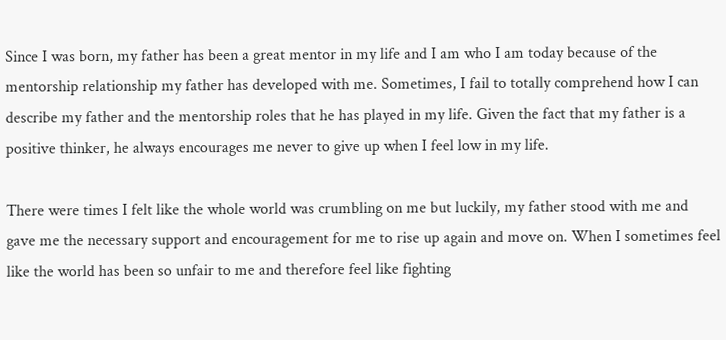Since I was born, my father has been a great mentor in my life and I am who I am today because of the mentorship relationship my father has developed with me. Sometimes, I fail to totally comprehend how I can describe my father and the mentorship roles that he has played in my life. Given the fact that my father is a positive thinker, he always encourages me never to give up when I feel low in my life.

There were times I felt like the whole world was crumbling on me but luckily, my father stood with me and gave me the necessary support and encouragement for me to rise up again and move on. When I sometimes feel like the world has been so unfair to me and therefore feel like fighting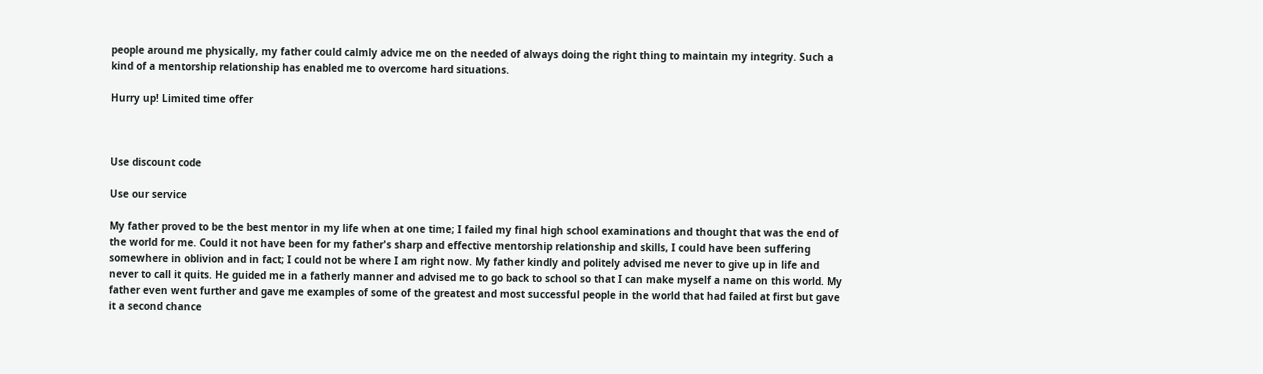people around me physically, my father could calmly advice me on the needed of always doing the right thing to maintain my integrity. Such a kind of a mentorship relationship has enabled me to overcome hard situations.

Hurry up! Limited time offer



Use discount code

Use our service

My father proved to be the best mentor in my life when at one time; I failed my final high school examinations and thought that was the end of the world for me. Could it not have been for my father's sharp and effective mentorship relationship and skills, I could have been suffering somewhere in oblivion and in fact; I could not be where I am right now. My father kindly and politely advised me never to give up in life and never to call it quits. He guided me in a fatherly manner and advised me to go back to school so that I can make myself a name on this world. My father even went further and gave me examples of some of the greatest and most successful people in the world that had failed at first but gave it a second chance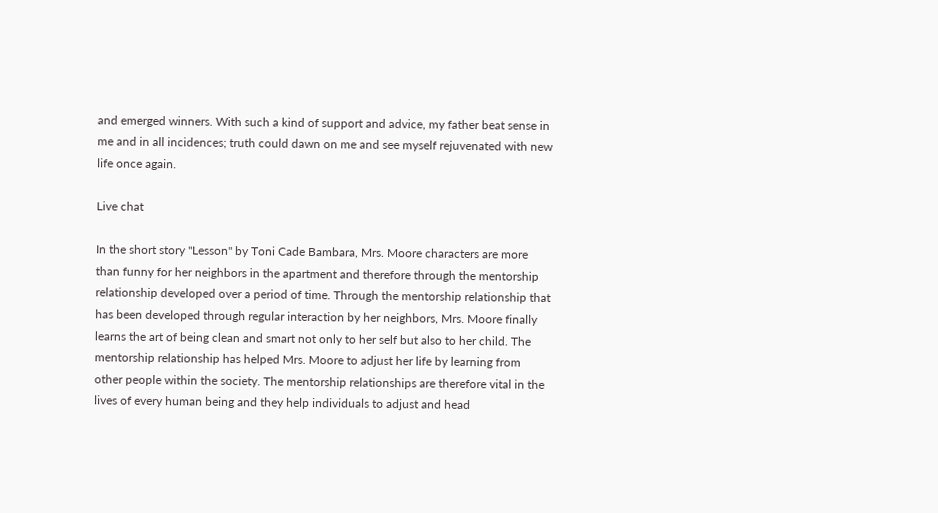and emerged winners. With such a kind of support and advice, my father beat sense in me and in all incidences; truth could dawn on me and see myself rejuvenated with new life once again.

Live chat

In the short story "Lesson" by Toni Cade Bambara, Mrs. Moore characters are more than funny for her neighbors in the apartment and therefore through the mentorship relationship developed over a period of time. Through the mentorship relationship that has been developed through regular interaction by her neighbors, Mrs. Moore finally learns the art of being clean and smart not only to her self but also to her child. The mentorship relationship has helped Mrs. Moore to adjust her life by learning from other people within the society. The mentorship relationships are therefore vital in the lives of every human being and they help individuals to adjust and head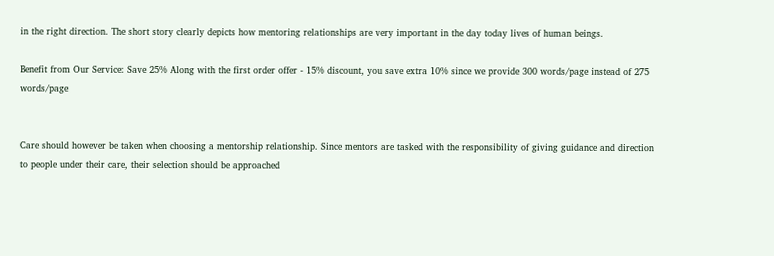in the right direction. The short story clearly depicts how mentoring relationships are very important in the day today lives of human beings.

Benefit from Our Service: Save 25% Along with the first order offer - 15% discount, you save extra 10% since we provide 300 words/page instead of 275 words/page


Care should however be taken when choosing a mentorship relationship. Since mentors are tasked with the responsibility of giving guidance and direction to people under their care, their selection should be approached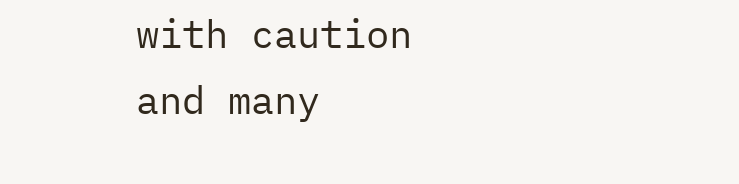with caution and many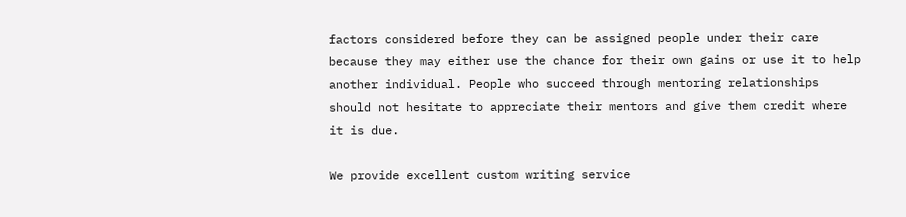factors considered before they can be assigned people under their care because they may either use the chance for their own gains or use it to help another individual. People who succeed through mentoring relationships should not hesitate to appreciate their mentors and give them credit where it is due.

We provide excellent custom writing service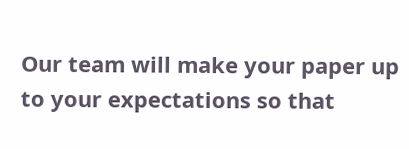Our team will make your paper up to your expectations so that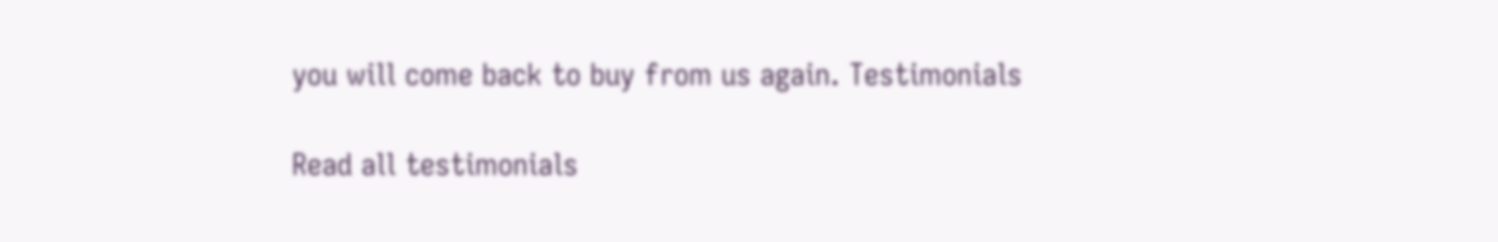you will come back to buy from us again. Testimonials

Read all testimonials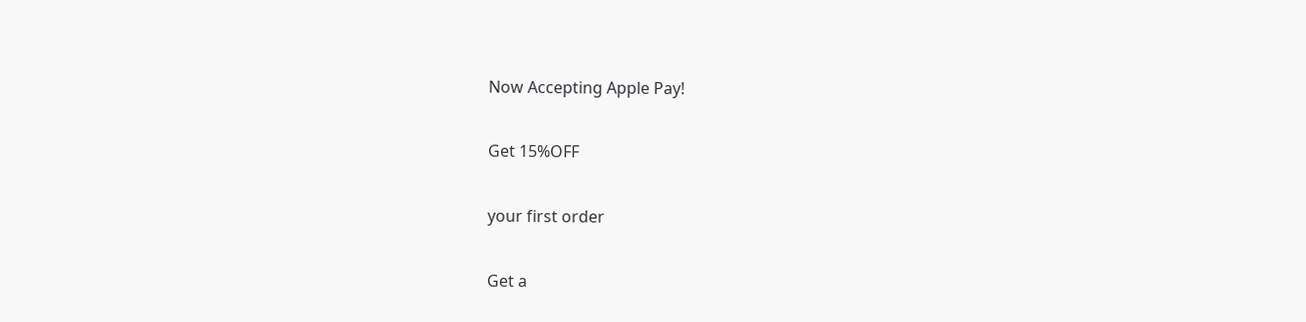Now Accepting Apple Pay!

Get 15%OFF

your first order

Get a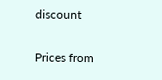discount

Prices from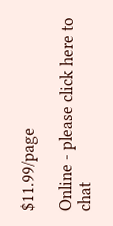$11.99/page

Online - please click here to chat